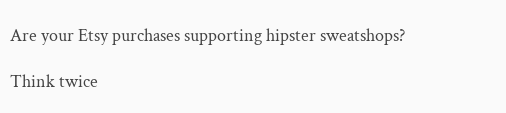Are your Etsy purchases supporting hipster sweatshops?

Think twice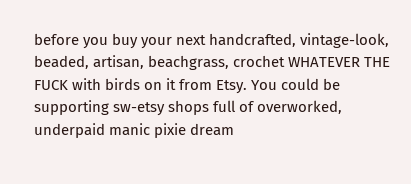before you buy your next handcrafted, vintage-look, beaded, artisan, beachgrass, crochet WHATEVER THE FUCK with birds on it from Etsy. You could be supporting sw-etsy shops full of overworked, underpaid manic pixie dream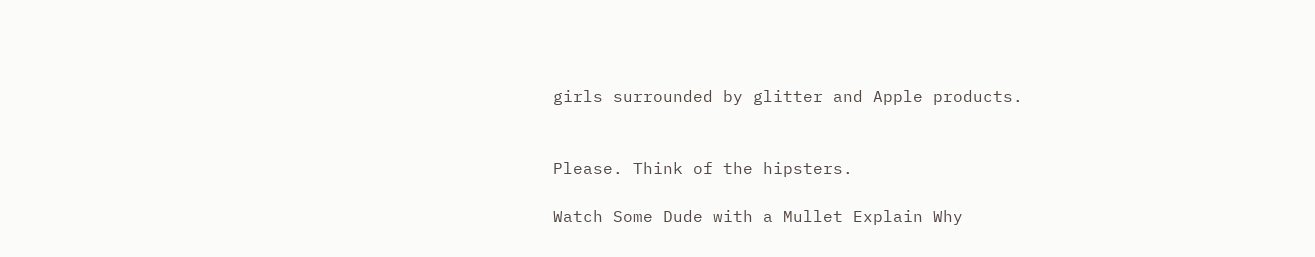girls surrounded by glitter and Apple products.


Please. Think of the hipsters.

Watch Some Dude with a Mullet Explain Why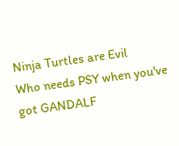Ninja Turtles are Evil
Who needs PSY when you've got GANDALF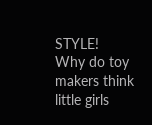STYLE!
Why do toy makers think little girls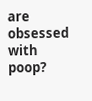are obsessed with poop?